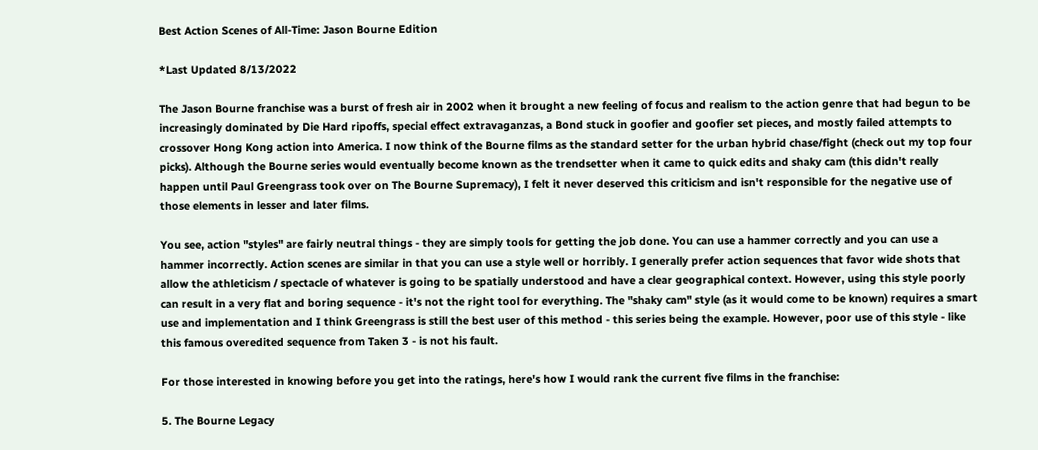Best Action Scenes of All-Time: Jason Bourne Edition

*Last Updated 8/13/2022

The Jason Bourne franchise was a burst of fresh air in 2002 when it brought a new feeling of focus and realism to the action genre that had begun to be increasingly dominated by Die Hard ripoffs, special effect extravaganzas, a Bond stuck in goofier and goofier set pieces, and mostly failed attempts to crossover Hong Kong action into America. I now think of the Bourne films as the standard setter for the urban hybrid chase/fight (check out my top four picks). Although the Bourne series would eventually become known as the trendsetter when it came to quick edits and shaky cam (this didn't really happen until Paul Greengrass took over on The Bourne Supremacy), I felt it never deserved this criticism and isn't responsible for the negative use of those elements in lesser and later films.

You see, action "styles" are fairly neutral things - they are simply tools for getting the job done. You can use a hammer correctly and you can use a hammer incorrectly. Action scenes are similar in that you can use a style well or horribly. I generally prefer action sequences that favor wide shots that allow the athleticism / spectacle of whatever is going to be spatially understood and have a clear geographical context. However, using this style poorly can result in a very flat and boring sequence - it's not the right tool for everything. The "shaky cam" style (as it would come to be known) requires a smart use and implementation and I think Greengrass is still the best user of this method - this series being the example. However, poor use of this style - like this famous overedited sequence from Taken 3 - is not his fault.

For those interested in knowing before you get into the ratings, here's how I would rank the current five films in the franchise:

5. The Bourne Legacy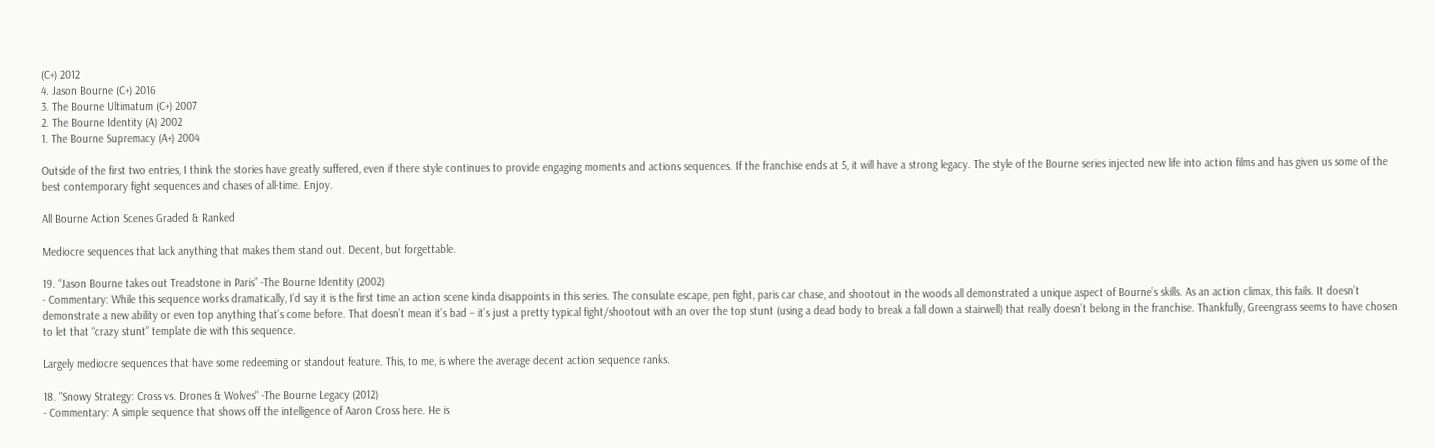(C+) 2012
4. Jason Bourne (C+) 2016
3. The Bourne Ultimatum (C+) 2007
2. The Bourne Identity (A) 2002
1. The Bourne Supremacy (A+) 2004

Outside of the first two entries, I think the stories have greatly suffered, even if there style continues to provide engaging moments and actions sequences. If the franchise ends at 5, it will have a strong legacy. The style of the Bourne series injected new life into action films and has given us some of the best contemporary fight sequences and chases of all-time. Enjoy.

All Bourne Action Scenes Graded & Ranked

Mediocre sequences that lack anything that makes them stand out. Decent, but forgettable.

19. “Jason Bourne takes out Treadstone in Paris” -The Bourne Identity (2002)
- Commentary: While this sequence works dramatically, I’d say it is the first time an action scene kinda disappoints in this series. The consulate escape, pen fight, paris car chase, and shootout in the woods all demonstrated a unique aspect of Bourne’s skills. As an action climax, this fails. It doesn’t demonstrate a new ability or even top anything that’s come before. That doesn’t mean it’s bad – it’s just a pretty typical fight/shootout with an over the top stunt (using a dead body to break a fall down a stairwell) that really doesn’t belong in the franchise. Thankfully, Greengrass seems to have chosen to let that “crazy stunt” template die with this sequence.

Largely mediocre sequences that have some redeeming or standout feature. This, to me, is where the average decent action sequence ranks.

18. "Snowy Strategy: Cross vs. Drones & Wolves" -The Bourne Legacy (2012)
- Commentary: A simple sequence that shows off the intelligence of Aaron Cross here. He is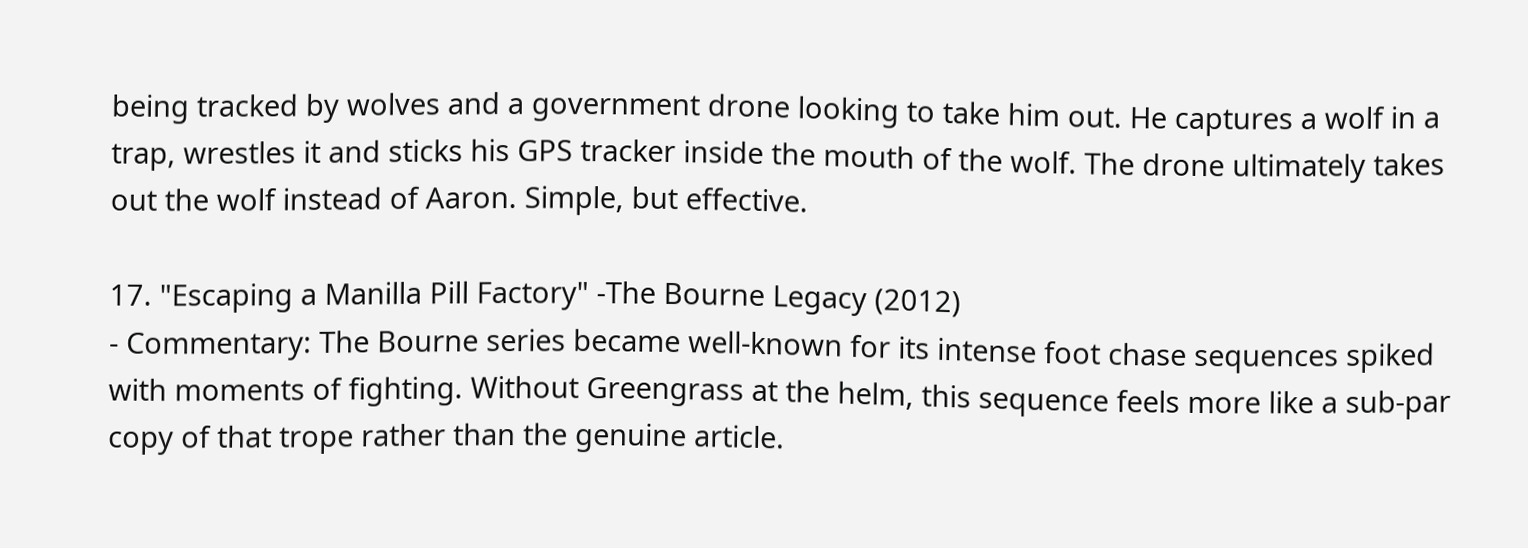being tracked by wolves and a government drone looking to take him out. He captures a wolf in a trap, wrestles it and sticks his GPS tracker inside the mouth of the wolf. The drone ultimately takes out the wolf instead of Aaron. Simple, but effective.

17. "Escaping a Manilla Pill Factory" -The Bourne Legacy (2012)
- Commentary: The Bourne series became well-known for its intense foot chase sequences spiked with moments of fighting. Without Greengrass at the helm, this sequence feels more like a sub-par copy of that trope rather than the genuine article.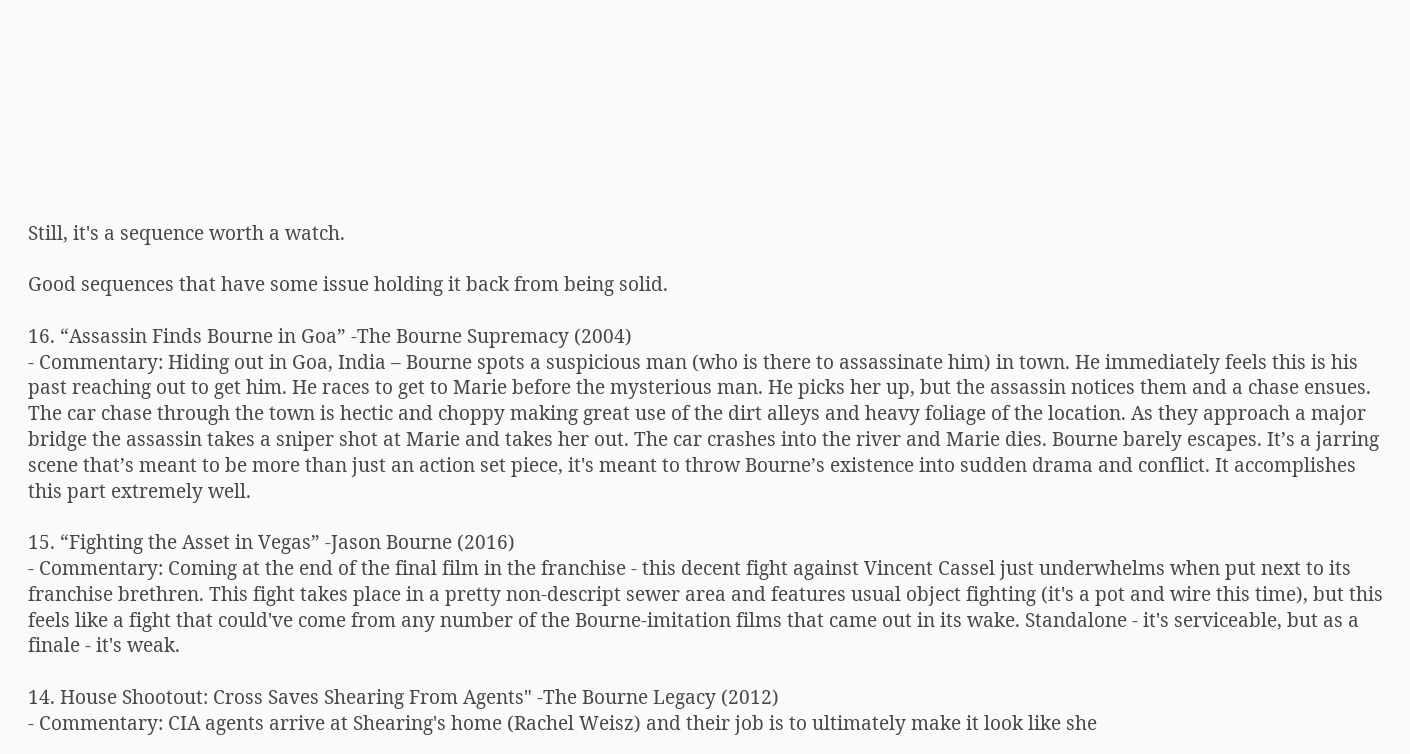Still, it's a sequence worth a watch.

Good sequences that have some issue holding it back from being solid.

16. “Assassin Finds Bourne in Goa” -The Bourne Supremacy (2004)
- Commentary: Hiding out in Goa, India – Bourne spots a suspicious man (who is there to assassinate him) in town. He immediately feels this is his past reaching out to get him. He races to get to Marie before the mysterious man. He picks her up, but the assassin notices them and a chase ensues. The car chase through the town is hectic and choppy making great use of the dirt alleys and heavy foliage of the location. As they approach a major bridge the assassin takes a sniper shot at Marie and takes her out. The car crashes into the river and Marie dies. Bourne barely escapes. It’s a jarring scene that’s meant to be more than just an action set piece, it's meant to throw Bourne’s existence into sudden drama and conflict. It accomplishes this part extremely well.

15. “Fighting the Asset in Vegas” -Jason Bourne (2016)
- Commentary: Coming at the end of the final film in the franchise - this decent fight against Vincent Cassel just underwhelms when put next to its franchise brethren. This fight takes place in a pretty non-descript sewer area and features usual object fighting (it's a pot and wire this time), but this feels like a fight that could've come from any number of the Bourne-imitation films that came out in its wake. Standalone - it's serviceable, but as a finale - it's weak.

14. House Shootout: Cross Saves Shearing From Agents" -The Bourne Legacy (2012)
- Commentary: CIA agents arrive at Shearing's home (Rachel Weisz) and their job is to ultimately make it look like she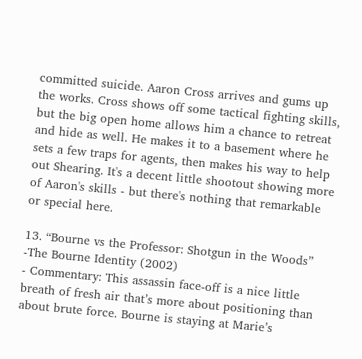committed suicide. Aaron Cross arrives and gums up the works. Cross shows off some tactical fighting skills, but the big open home allows him a chance to retreat and hide as well. He makes it to a basement where he sets a few traps for agents, then makes his way to help out Shearing. It's a decent little shootout showing more of Aaron's skills - but there's nothing that remarkable or special here.

13. “Bourne vs the Professor: Shotgun in the Woods” -The Bourne Identity (2002)
- Commentary: This assassin face-off is a nice little breath of fresh air that’s more about positioning than about brute force. Bourne is staying at Marie’s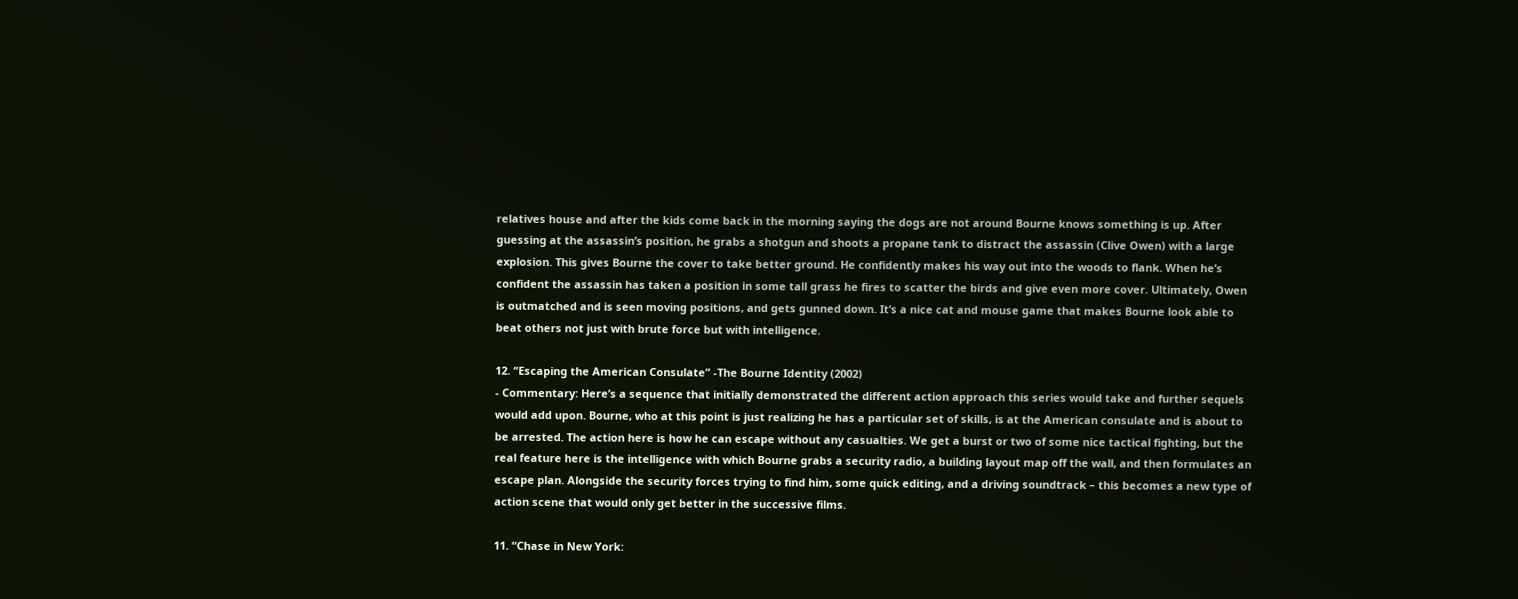relatives house and after the kids come back in the morning saying the dogs are not around Bourne knows something is up. After guessing at the assassin’s position, he grabs a shotgun and shoots a propane tank to distract the assassin (Clive Owen) with a large explosion. This gives Bourne the cover to take better ground. He confidently makes his way out into the woods to flank. When he’s confident the assassin has taken a position in some tall grass he fires to scatter the birds and give even more cover. Ultimately, Owen is outmatched and is seen moving positions, and gets gunned down. It’s a nice cat and mouse game that makes Bourne look able to beat others not just with brute force but with intelligence.

12. “Escaping the American Consulate” -The Bourne Identity (2002)
- Commentary: Here’s a sequence that initially demonstrated the different action approach this series would take and further sequels would add upon. Bourne, who at this point is just realizing he has a particular set of skills, is at the American consulate and is about to be arrested. The action here is how he can escape without any casualties. We get a burst or two of some nice tactical fighting, but the real feature here is the intelligence with which Bourne grabs a security radio, a building layout map off the wall, and then formulates an escape plan. Alongside the security forces trying to find him, some quick editing, and a driving soundtrack – this becomes a new type of action scene that would only get better in the successive films.

11. “Chase in New York: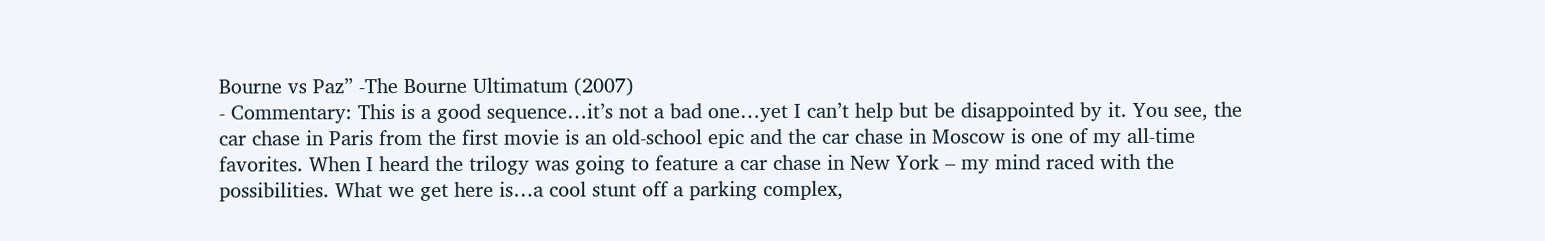Bourne vs Paz” -The Bourne Ultimatum (2007)
- Commentary: This is a good sequence…it’s not a bad one…yet I can’t help but be disappointed by it. You see, the car chase in Paris from the first movie is an old-school epic and the car chase in Moscow is one of my all-time favorites. When I heard the trilogy was going to feature a car chase in New York – my mind raced with the possibilities. What we get here is…a cool stunt off a parking complex,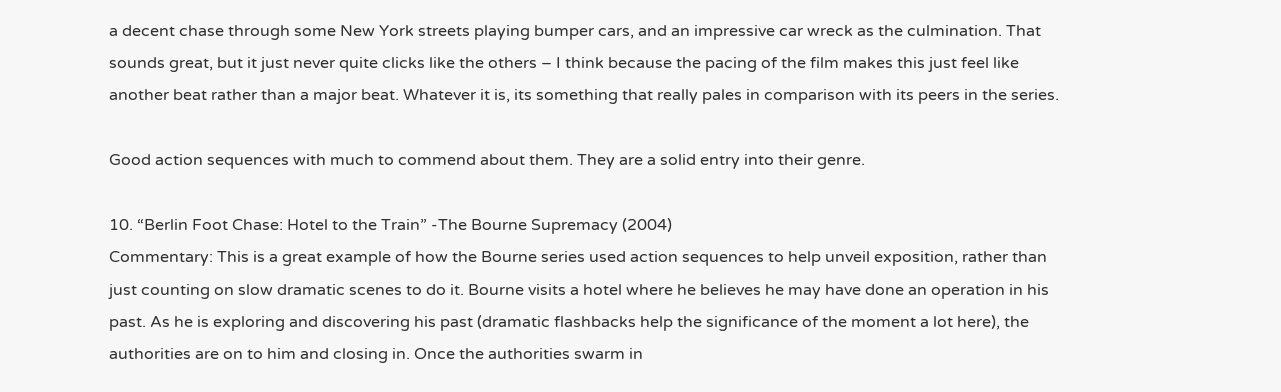a decent chase through some New York streets playing bumper cars, and an impressive car wreck as the culmination. That sounds great, but it just never quite clicks like the others – I think because the pacing of the film makes this just feel like another beat rather than a major beat. Whatever it is, its something that really pales in comparison with its peers in the series.

Good action sequences with much to commend about them. They are a solid entry into their genre.

10. “Berlin Foot Chase: Hotel to the Train” -The Bourne Supremacy (2004)
Commentary: This is a great example of how the Bourne series used action sequences to help unveil exposition, rather than just counting on slow dramatic scenes to do it. Bourne visits a hotel where he believes he may have done an operation in his past. As he is exploring and discovering his past (dramatic flashbacks help the significance of the moment a lot here), the authorities are on to him and closing in. Once the authorities swarm in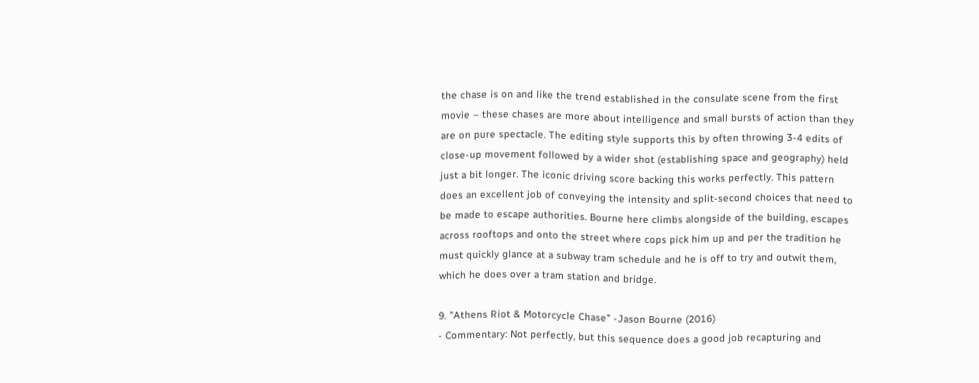the chase is on and like the trend established in the consulate scene from the first movie – these chases are more about intelligence and small bursts of action than they are on pure spectacle. The editing style supports this by often throwing 3-4 edits of close-up movement followed by a wider shot (establishing space and geography) held just a bit longer. The iconic driving score backing this works perfectly. This pattern does an excellent job of conveying the intensity and split-second choices that need to be made to escape authorities. Bourne here climbs alongside of the building, escapes across rooftops and onto the street where cops pick him up and per the tradition he must quickly glance at a subway tram schedule and he is off to try and outwit them, which he does over a tram station and bridge.

9. "Athens Riot & Motorcycle Chase" -Jason Bourne (2016)
- Commentary: Not perfectly, but this sequence does a good job recapturing and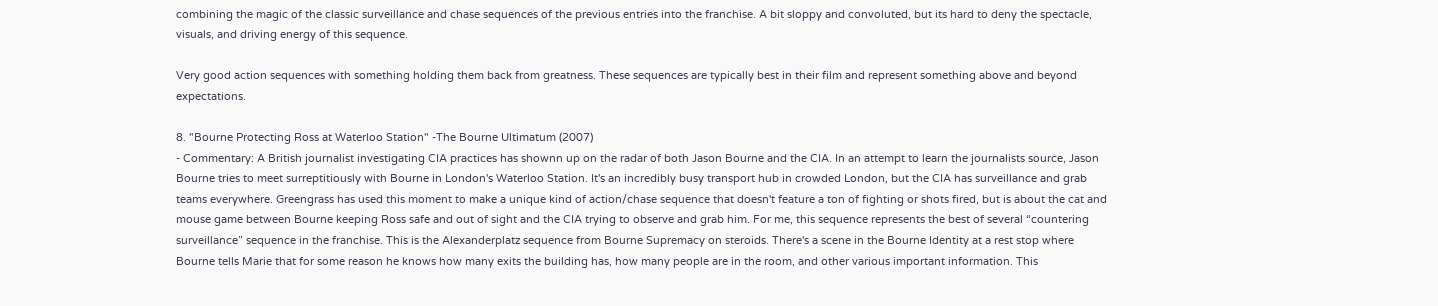combining the magic of the classic surveillance and chase sequences of the previous entries into the franchise. A bit sloppy and convoluted, but its hard to deny the spectacle, visuals, and driving energy of this sequence.

Very good action sequences with something holding them back from greatness. These sequences are typically best in their film and represent something above and beyond expectations.

8. "Bourne Protecting Ross at Waterloo Station" -The Bourne Ultimatum (2007)
- Commentary: A British journalist investigating CIA practices has shownn up on the radar of both Jason Bourne and the CIA. In an attempt to learn the journalists source, Jason Bourne tries to meet surreptitiously with Bourne in London's Waterloo Station. It's an incredibly busy transport hub in crowded London, but the CIA has surveillance and grab teams everywhere. Greengrass has used this moment to make a unique kind of action/chase sequence that doesn't feature a ton of fighting or shots fired, but is about the cat and mouse game between Bourne keeping Ross safe and out of sight and the CIA trying to observe and grab him. For me, this sequence represents the best of several “countering surveillance” sequence in the franchise. This is the Alexanderplatz sequence from Bourne Supremacy on steroids. There's a scene in the Bourne Identity at a rest stop where Bourne tells Marie that for some reason he knows how many exits the building has, how many people are in the room, and other various important information. This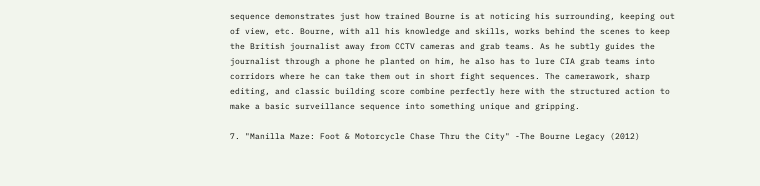sequence demonstrates just how trained Bourne is at noticing his surrounding, keeping out of view, etc. Bourne, with all his knowledge and skills, works behind the scenes to keep the British journalist away from CCTV cameras and grab teams. As he subtly guides the journalist through a phone he planted on him, he also has to lure CIA grab teams into corridors where he can take them out in short fight sequences. The camerawork, sharp editing, and classic building score combine perfectly here with the structured action to make a basic surveillance sequence into something unique and gripping.

7. "Manilla Maze: Foot & Motorcycle Chase Thru the City" -The Bourne Legacy (2012)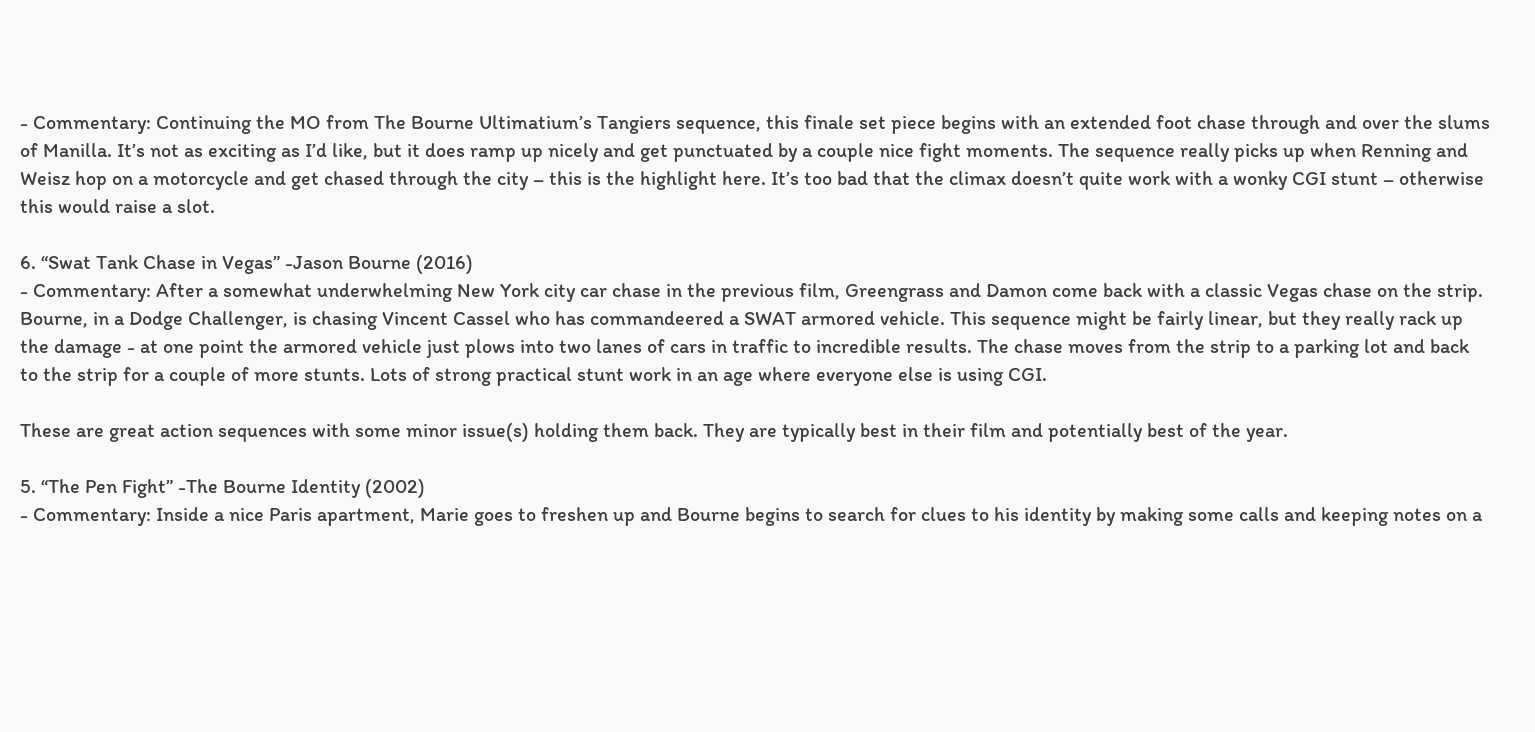- Commentary: Continuing the MO from The Bourne Ultimatium’s Tangiers sequence, this finale set piece begins with an extended foot chase through and over the slums of Manilla. It’s not as exciting as I’d like, but it does ramp up nicely and get punctuated by a couple nice fight moments. The sequence really picks up when Renning and Weisz hop on a motorcycle and get chased through the city – this is the highlight here. It’s too bad that the climax doesn’t quite work with a wonky CGI stunt – otherwise this would raise a slot.

6. “Swat Tank Chase in Vegas” -Jason Bourne (2016)
- Commentary: After a somewhat underwhelming New York city car chase in the previous film, Greengrass and Damon come back with a classic Vegas chase on the strip. Bourne, in a Dodge Challenger, is chasing Vincent Cassel who has commandeered a SWAT armored vehicle. This sequence might be fairly linear, but they really rack up the damage - at one point the armored vehicle just plows into two lanes of cars in traffic to incredible results. The chase moves from the strip to a parking lot and back to the strip for a couple of more stunts. Lots of strong practical stunt work in an age where everyone else is using CGI.

These are great action sequences with some minor issue(s) holding them back. They are typically best in their film and potentially best of the year.

5. “The Pen Fight” -The Bourne Identity (2002)
- Commentary: Inside a nice Paris apartment, Marie goes to freshen up and Bourne begins to search for clues to his identity by making some calls and keeping notes on a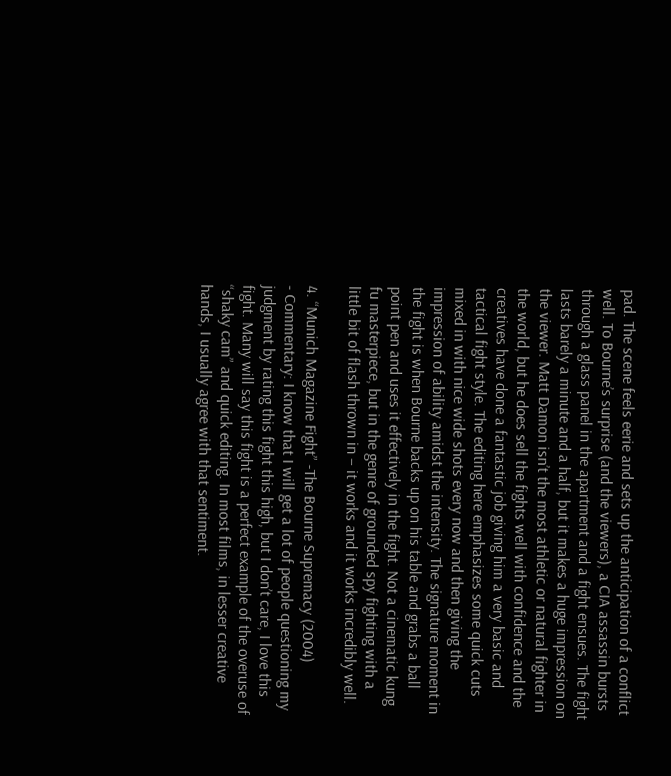pad. The scene feels eerie and sets up the anticipation of a conflict well. To Bourne’s surprise (and the viewers), a CIA assassin bursts through a glass panel in the apartment and a fight ensues. The fight lasts barely a minute and a half, but it makes a huge impression on the viewer. Matt Damon isn’t the most athletic or natural fighter in the world, but he does sell the fights well with confidence and the creatives have done a fantastic job giving him a very basic and tactical fight style. The editing here emphasizes some quick cuts mixed in with nice wide shots every now and then giving the impression of ability amidst the intensity. The signature moment in the fight is when Bourne backs up on his table and grabs a ball point pen and uses it effectively in the fight. Not a cinematic kung fu masterpiece, but in the genre of grounded spy fighting with a little bit of flash thrown in – it works and it works incredibly well.

4. “Munich Magazine Fight” -The Bourne Supremacy (2004)
- Commentary: I know that I will get a lot of people questioning my judgment by rating this fight this high, but I don’t care, I love this fight. Many will say this fight is a perfect example of the overuse of “shaky cam” and quick editing. In most films, in lesser creative hands, I usually agree with that sentiment.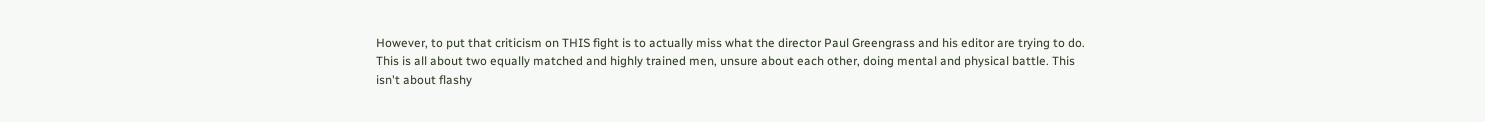However, to put that criticism on THIS fight is to actually miss what the director Paul Greengrass and his editor are trying to do. This is all about two equally matched and highly trained men, unsure about each other, doing mental and physical battle. This isn't about flashy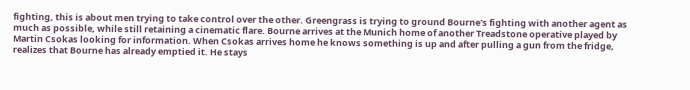fighting, this is about men trying to take control over the other. Greengrass is trying to ground Bourne's fighting with another agent as much as possible, while still retaining a cinematic flare. Bourne arrives at the Munich home of another Treadstone operative played by Martin Csokas looking for information. When Csokas arrives home he knows something is up and after pulling a gun from the fridge, realizes that Bourne has already emptied it. He stays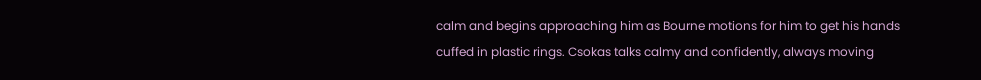calm and begins approaching him as Bourne motions for him to get his hands cuffed in plastic rings. Csokas talks calmy and confidently, always moving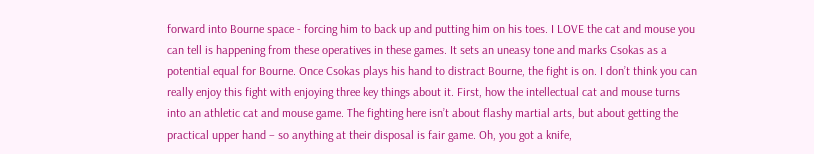forward into Bourne space - forcing him to back up and putting him on his toes. I LOVE the cat and mouse you can tell is happening from these operatives in these games. It sets an uneasy tone and marks Csokas as a potential equal for Bourne. Once Csokas plays his hand to distract Bourne, the fight is on. I don’t think you can really enjoy this fight with enjoying three key things about it. First, how the intellectual cat and mouse turns into an athletic cat and mouse game. The fighting here isn’t about flashy martial arts, but about getting the practical upper hand – so anything at their disposal is fair game. Oh, you got a knife,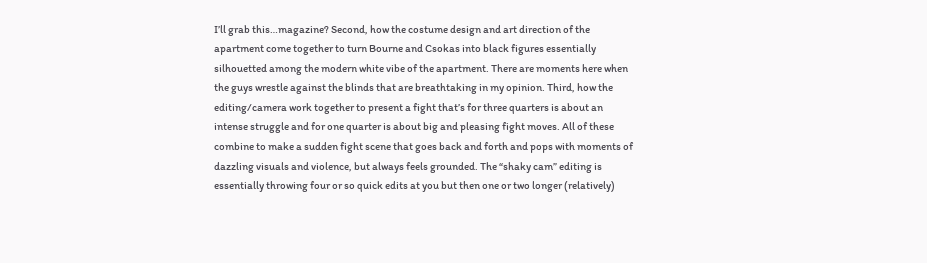I’ll grab this…magazine? Second, how the costume design and art direction of the apartment come together to turn Bourne and Csokas into black figures essentially silhouetted among the modern white vibe of the apartment. There are moments here when the guys wrestle against the blinds that are breathtaking in my opinion. Third, how the editing/camera work together to present a fight that’s for three quarters is about an intense struggle and for one quarter is about big and pleasing fight moves. All of these combine to make a sudden fight scene that goes back and forth and pops with moments of dazzling visuals and violence, but always feels grounded. The “shaky cam” editing is essentially throwing four or so quick edits at you but then one or two longer (relatively)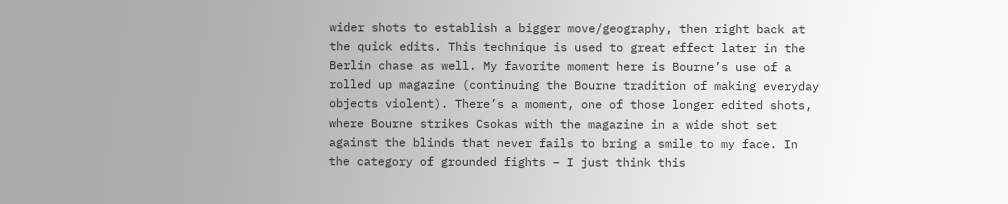wider shots to establish a bigger move/geography, then right back at the quick edits. This technique is used to great effect later in the Berlin chase as well. My favorite moment here is Bourne’s use of a rolled up magazine (continuing the Bourne tradition of making everyday objects violent). There’s a moment, one of those longer edited shots, where Bourne strikes Csokas with the magazine in a wide shot set against the blinds that never fails to bring a smile to my face. In the category of grounded fights – I just think this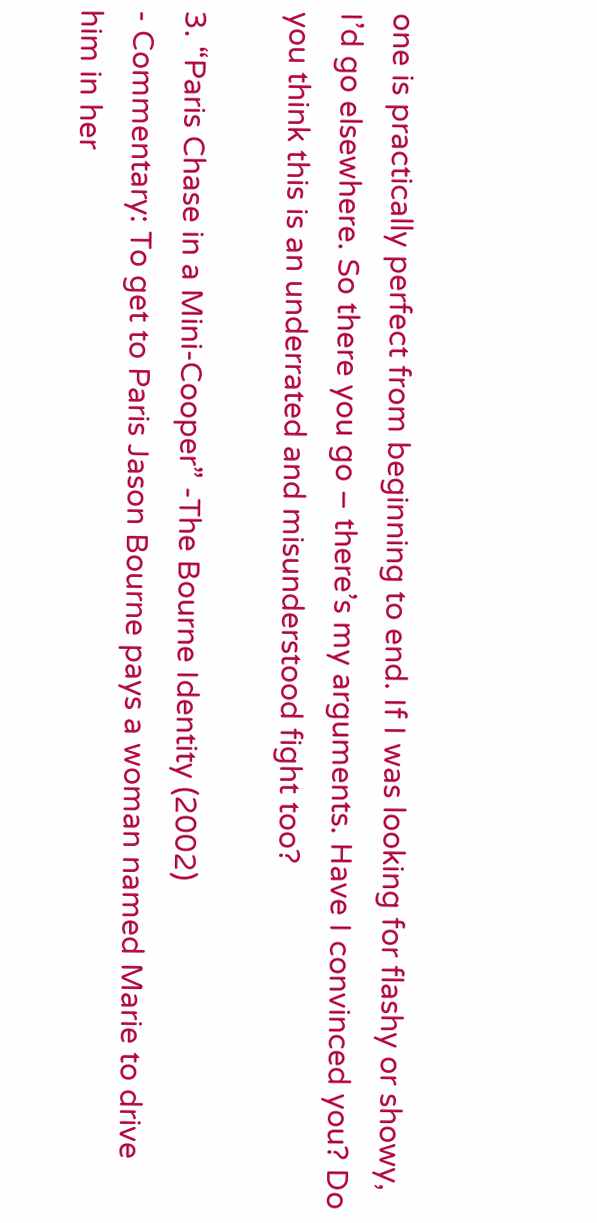one is practically perfect from beginning to end. If I was looking for flashy or showy, I’d go elsewhere. So there you go – there’s my arguments. Have I convinced you? Do you think this is an underrated and misunderstood fight too?

3. “Paris Chase in a Mini-Cooper” -The Bourne Identity (2002)
- Commentary: To get to Paris Jason Bourne pays a woman named Marie to drive him in her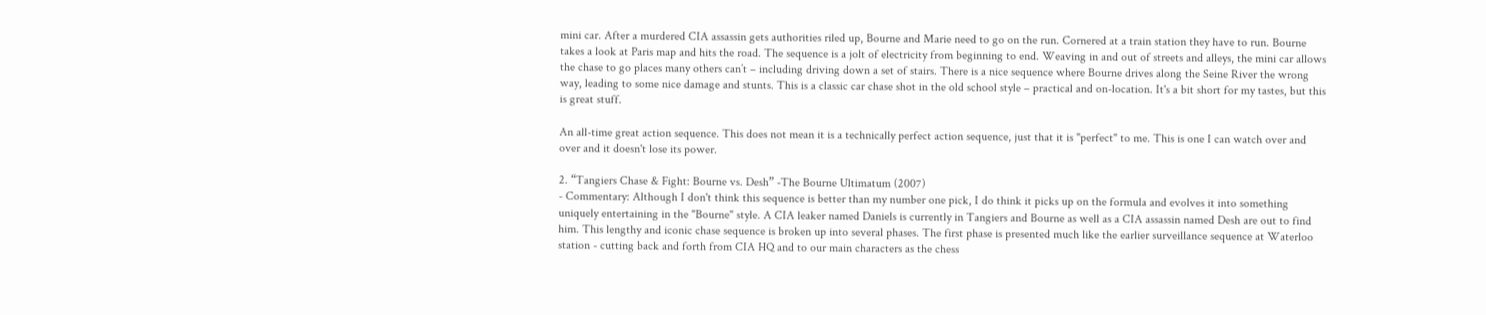mini car. After a murdered CIA assassin gets authorities riled up, Bourne and Marie need to go on the run. Cornered at a train station they have to run. Bourne takes a look at Paris map and hits the road. The sequence is a jolt of electricity from beginning to end. Weaving in and out of streets and alleys, the mini car allows the chase to go places many others can’t – including driving down a set of stairs. There is a nice sequence where Bourne drives along the Seine River the wrong way, leading to some nice damage and stunts. This is a classic car chase shot in the old school style – practical and on-location. It's a bit short for my tastes, but this is great stuff.

An all-time great action sequence. This does not mean it is a technically perfect action sequence, just that it is "perfect" to me. This is one I can watch over and over and it doesn't lose its power.

2. “Tangiers Chase & Fight: Bourne vs. Desh” -The Bourne Ultimatum (2007)
- Commentary: Although I don't think this sequence is better than my number one pick, I do think it picks up on the formula and evolves it into something uniquely entertaining in the "Bourne" style. A CIA leaker named Daniels is currently in Tangiers and Bourne as well as a CIA assassin named Desh are out to find him. This lengthy and iconic chase sequence is broken up into several phases. The first phase is presented much like the earlier surveillance sequence at Waterloo station - cutting back and forth from CIA HQ and to our main characters as the chess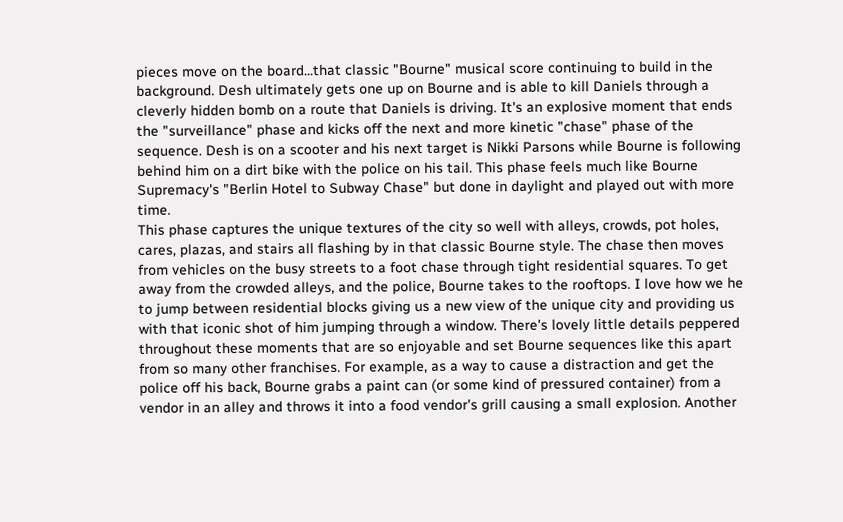pieces move on the board...that classic "Bourne" musical score continuing to build in the background. Desh ultimately gets one up on Bourne and is able to kill Daniels through a cleverly hidden bomb on a route that Daniels is driving. It's an explosive moment that ends the "surveillance" phase and kicks off the next and more kinetic "chase" phase of the sequence. Desh is on a scooter and his next target is Nikki Parsons while Bourne is following behind him on a dirt bike with the police on his tail. This phase feels much like Bourne Supremacy's "Berlin Hotel to Subway Chase" but done in daylight and played out with more time.
This phase captures the unique textures of the city so well with alleys, crowds, pot holes, cares, plazas, and stairs all flashing by in that classic Bourne style. The chase then moves from vehicles on the busy streets to a foot chase through tight residential squares. To get away from the crowded alleys, and the police, Bourne takes to the rooftops. I love how we he to jump between residential blocks giving us a new view of the unique city and providing us with that iconic shot of him jumping through a window. There's lovely little details peppered throughout these moments that are so enjoyable and set Bourne sequences like this apart from so many other franchises. For example, as a way to cause a distraction and get the police off his back, Bourne grabs a paint can (or some kind of pressured container) from a vendor in an alley and throws it into a food vendor's grill causing a small explosion. Another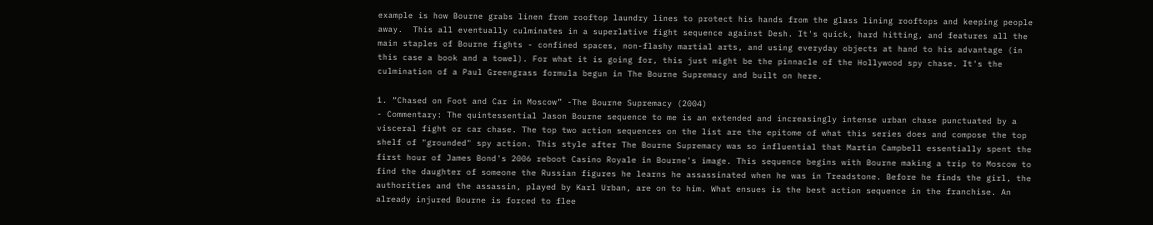example is how Bourne grabs linen from rooftop laundry lines to protect his hands from the glass lining rooftops and keeping people away.  This all eventually culminates in a superlative fight sequence against Desh. It's quick, hard hitting, and features all the main staples of Bourne fights - confined spaces, non-flashy martial arts, and using everyday objects at hand to his advantage (in this case a book and a towel). For what it is going for, this just might be the pinnacle of the Hollywood spy chase. It's the culmination of a Paul Greengrass formula begun in The Bourne Supremacy and built on here.

1. “Chased on Foot and Car in Moscow” -The Bourne Supremacy (2004)
- Commentary: The quintessential Jason Bourne sequence to me is an extended and increasingly intense urban chase punctuated by a visceral fight or car chase. The top two action sequences on the list are the epitome of what this series does and compose the top shelf of "grounded" spy action. This style after The Bourne Supremacy was so influential that Martin Campbell essentially spent the first hour of James Bond's 2006 reboot Casino Royale in Bourne's image. This sequence begins with Bourne making a trip to Moscow to find the daughter of someone the Russian figures he learns he assassinated when he was in Treadstone. Before he finds the girl, the authorities and the assassin, played by Karl Urban, are on to him. What ensues is the best action sequence in the franchise. An already injured Bourne is forced to flee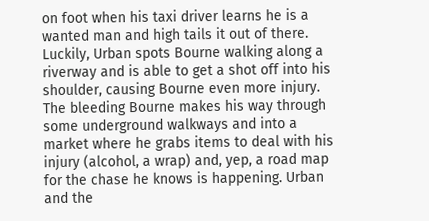on foot when his taxi driver learns he is a wanted man and high tails it out of there. Luckily, Urban spots Bourne walking along a riverway and is able to get a shot off into his shoulder, causing Bourne even more injury. The bleeding Bourne makes his way through some underground walkways and into a market where he grabs items to deal with his injury (alcohol, a wrap) and, yep, a road map for the chase he knows is happening. Urban and the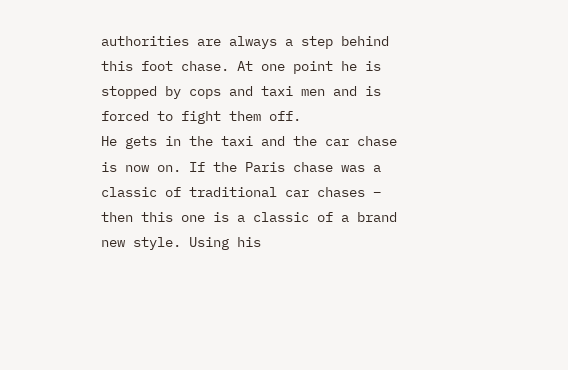authorities are always a step behind this foot chase. At one point he is stopped by cops and taxi men and is forced to fight them off.
He gets in the taxi and the car chase is now on. If the Paris chase was a classic of traditional car chases – then this one is a classic of a brand new style. Using his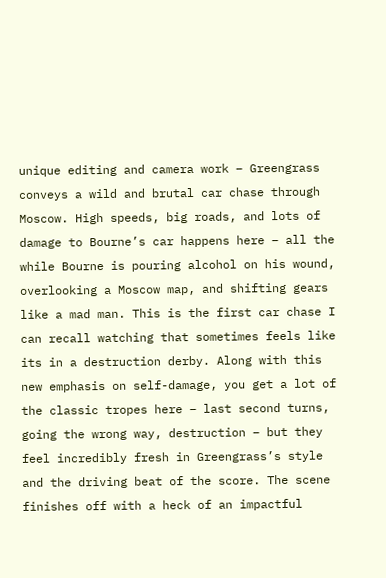unique editing and camera work – Greengrass conveys a wild and brutal car chase through Moscow. High speeds, big roads, and lots of damage to Bourne’s car happens here – all the while Bourne is pouring alcohol on his wound, overlooking a Moscow map, and shifting gears like a mad man. This is the first car chase I can recall watching that sometimes feels like its in a destruction derby. Along with this new emphasis on self-damage, you get a lot of the classic tropes here – last second turns, going the wrong way, destruction – but they feel incredibly fresh in Greengrass’s style and the driving beat of the score. The scene finishes off with a heck of an impactful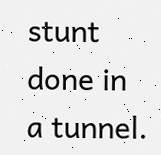stunt done in a tunnel.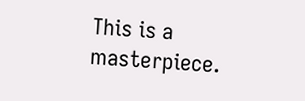This is a masterpiece.